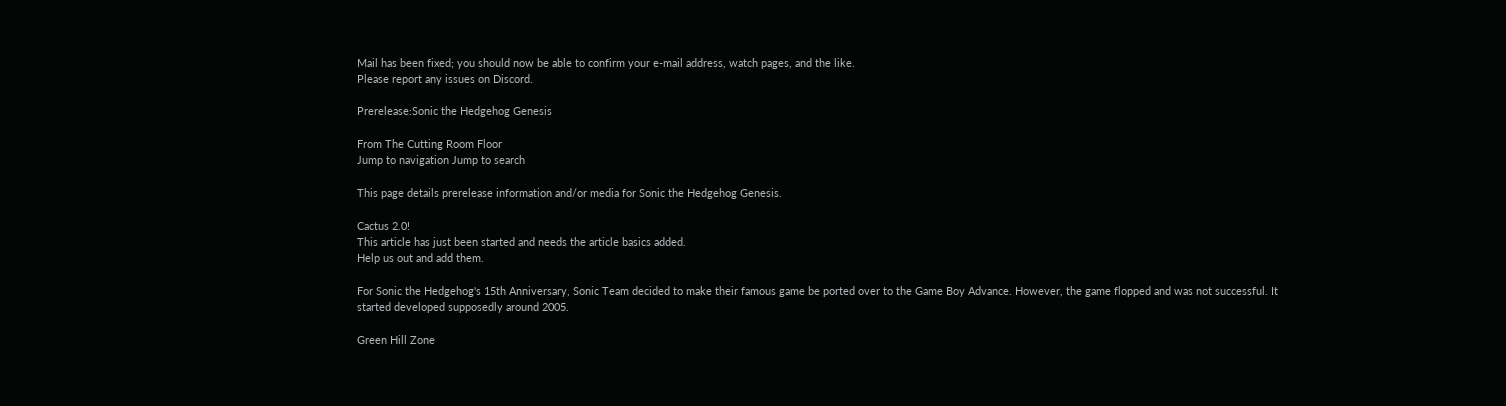Mail has been fixed; you should now be able to confirm your e-mail address, watch pages, and the like.
Please report any issues on Discord.

Prerelease:Sonic the Hedgehog Genesis

From The Cutting Room Floor
Jump to navigation Jump to search

This page details prerelease information and/or media for Sonic the Hedgehog Genesis.

Cactus 2.0!
This article has just been started and needs the article basics added.
Help us out and add them.

For Sonic the Hedgehog's 15th Anniversary, Sonic Team decided to make their famous game be ported over to the Game Boy Advance. However, the game flopped and was not successful. It started developed supposedly around 2005.

Green Hill Zone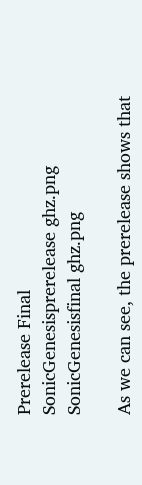Prerelease Final
SonicGenesisprerelease ghz.png SonicGenesisfinal ghz.png

As we can see, the prerelease shows that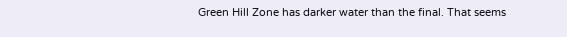Green Hill Zone has darker water than the final. That seems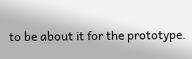to be about it for the prototype.